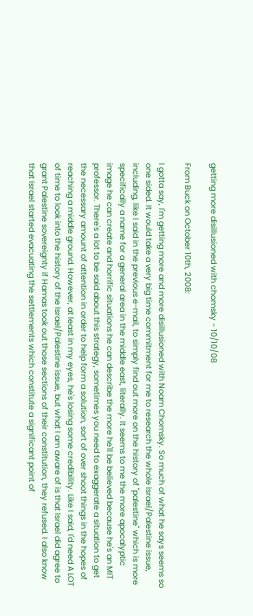getting more disillusioned with chomsky - 10/10/08

From Buck on October 10th, 2008:

I gotta say, I'm getting more and more disillusioned with Noam Chomsky. So much of what he says seems so one sided. It would take a very big time commitment for me to research the whole Israel/Palestine issue, including, like I said in the previous e-mail, to simply find out more on the history of "palestine" which is more specifically a name for a general area in the middle east, literally. It seems to me the more apocalyptic image he can create and horrific situations he can describe the more he'll be believed because he's an MIT professor. There's a lot to be said about this strategy, sometimes you need to exaggerate a situation to get the necessary amount of attention in order to help form a solution, sort of over shoot things in the hopes of reaching a middle ground. However, at least in my eyes, he's losing some credibility. Like I said, I'd need A LOT of time to look into the history of the Israel/Palestine issue, but what I am aware of is that Israel did agree to grant Palestine sovereignty if Hamas took out those sections of their constitution, they refused. I also know that Israel started evacuating the settlements which constitute a significant point of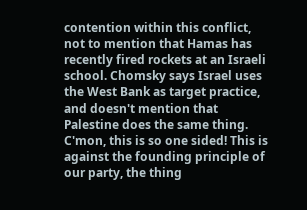contention within this conflict, not to mention that Hamas has recently fired rockets at an Israeli school. Chomsky says Israel uses the West Bank as target practice, and doesn't mention that Palestine does the same thing. C'mon, this is so one sided! This is against the founding principle of our party, the thing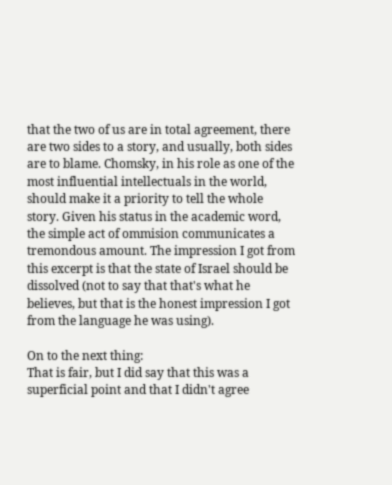that the two of us are in total agreement, there are two sides to a story, and usually, both sides are to blame. Chomsky, in his role as one of the most influential intellectuals in the world, should make it a priority to tell the whole story. Given his status in the academic word, the simple act of ommision communicates a tremondous amount. The impression I got from this excerpt is that the state of Israel should be dissolved (not to say that that's what he believes, but that is the honest impression I got from the language he was using).

On to the next thing:
That is fair, but I did say that this was a superficial point and that I didn't agree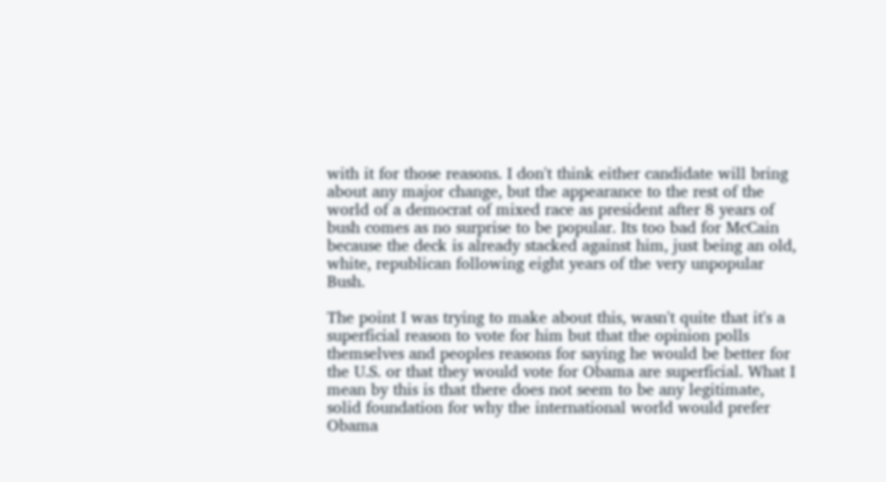with it for those reasons. I don't think either candidate will bring about any major change, but the appearance to the rest of the world of a democrat of mixed race as president after 8 years of bush comes as no surprise to be popular. Its too bad for McCain because the deck is already stacked against him, just being an old, white, republican following eight years of the very unpopular Bush.

The point I was trying to make about this, wasn't quite that it's a superficial reason to vote for him but that the opinion polls themselves and peoples reasons for saying he would be better for the U.S. or that they would vote for Obama are superficial. What I mean by this is that there does not seem to be any legitimate, solid foundation for why the international world would prefer Obama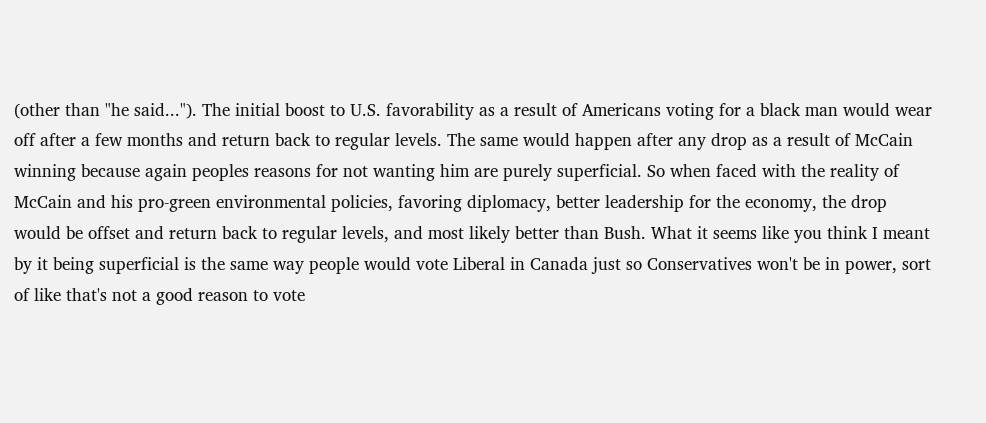(other than "he said..."). The initial boost to U.S. favorability as a result of Americans voting for a black man would wear off after a few months and return back to regular levels. The same would happen after any drop as a result of McCain winning because again peoples reasons for not wanting him are purely superficial. So when faced with the reality of McCain and his pro-green environmental policies, favoring diplomacy, better leadership for the economy, the drop would be offset and return back to regular levels, and most likely better than Bush. What it seems like you think I meant by it being superficial is the same way people would vote Liberal in Canada just so Conservatives won't be in power, sort of like that's not a good reason to vote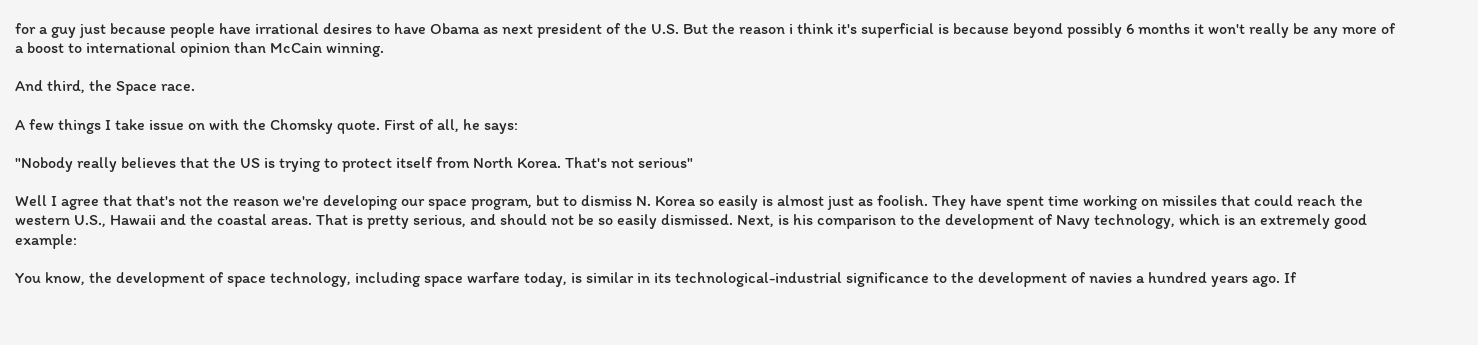for a guy just because people have irrational desires to have Obama as next president of the U.S. But the reason i think it's superficial is because beyond possibly 6 months it won't really be any more of a boost to international opinion than McCain winning.

And third, the Space race.

A few things I take issue on with the Chomsky quote. First of all, he says:

"Nobody really believes that the US is trying to protect itself from North Korea. That's not serious"

Well I agree that that's not the reason we're developing our space program, but to dismiss N. Korea so easily is almost just as foolish. They have spent time working on missiles that could reach the western U.S., Hawaii and the coastal areas. That is pretty serious, and should not be so easily dismissed. Next, is his comparison to the development of Navy technology, which is an extremely good example:

You know, the development of space technology, including space warfare today, is similar in its technological-industrial significance to the development of navies a hundred years ago. If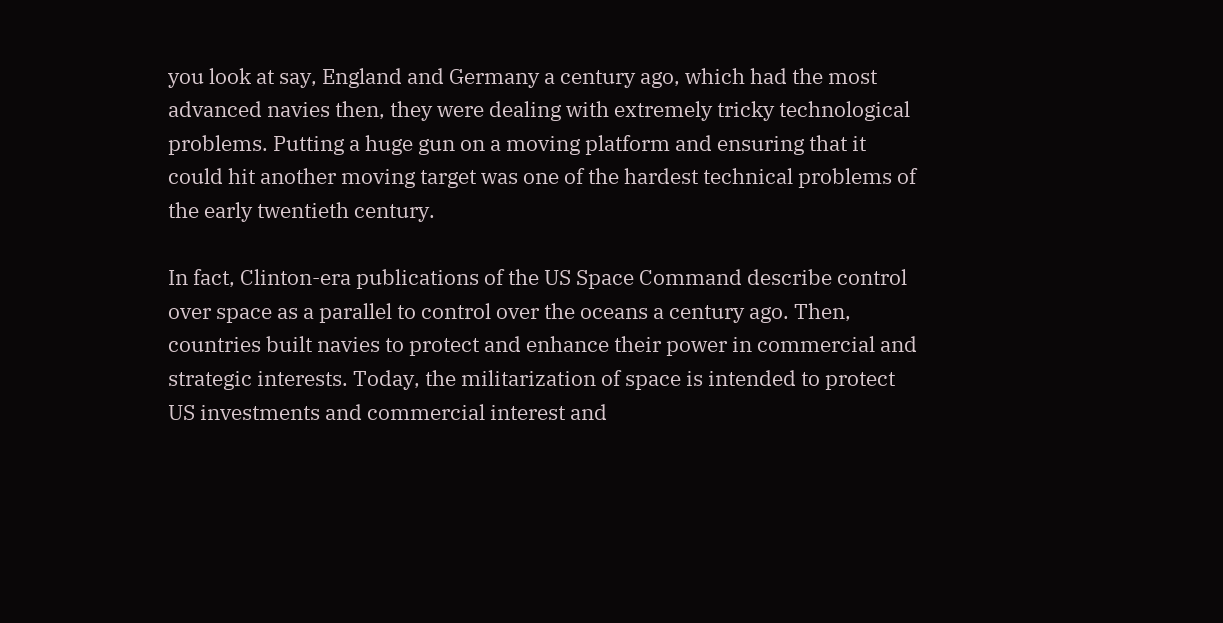you look at say, England and Germany a century ago, which had the most advanced navies then, they were dealing with extremely tricky technological problems. Putting a huge gun on a moving platform and ensuring that it could hit another moving target was one of the hardest technical problems of the early twentieth century.

In fact, Clinton-era publications of the US Space Command describe control over space as a parallel to control over the oceans a century ago. Then, countries built navies to protect and enhance their power in commercial and strategic interests. Today, the militarization of space is intended to protect US investments and commercial interest and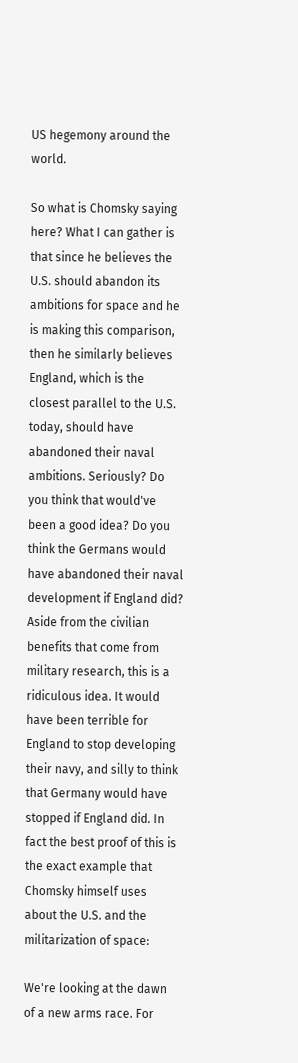US hegemony around the world.

So what is Chomsky saying here? What I can gather is that since he believes the U.S. should abandon its ambitions for space and he is making this comparison, then he similarly believes England, which is the closest parallel to the U.S. today, should have abandoned their naval ambitions. Seriously? Do you think that would've been a good idea? Do you think the Germans would have abandoned their naval development if England did? Aside from the civilian benefits that come from military research, this is a ridiculous idea. It would have been terrible for England to stop developing their navy, and silly to think that Germany would have stopped if England did. In fact the best proof of this is the exact example that Chomsky himself uses about the U.S. and the militarization of space:

We're looking at the dawn of a new arms race. For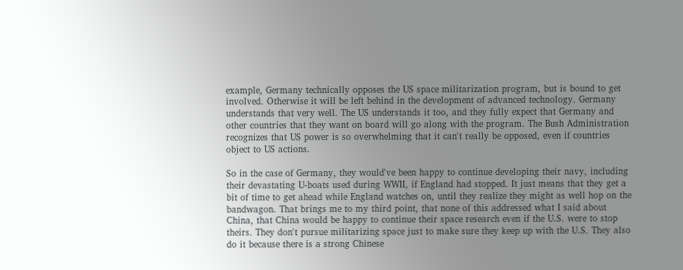example, Germany technically opposes the US space militarization program, but is bound to get involved. Otherwise it will be left behind in the development of advanced technology. Germany understands that very well. The US understands it too, and they fully expect that Germany and other countries that they want on board will go along with the program. The Bush Administration recognizes that US power is so overwhelming that it can't really be opposed, even if countries object to US actions.

So in the case of Germany, they would've been happy to continue developing their navy, including their devastating U-boats used during WWII, if England had stopped. It just means that they get a bit of time to get ahead while England watches on, until they realize they might as well hop on the bandwagon. That brings me to my third point, that none of this addressed what I said about China, that China would be happy to continue their space research even if the U.S. were to stop theirs. They don't pursue militarizing space just to make sure they keep up with the U.S. They also do it because there is a strong Chinese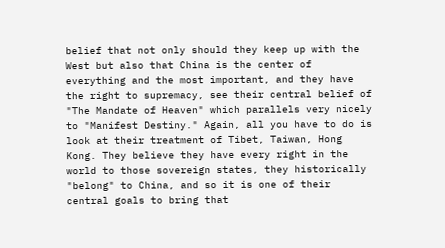belief that not only should they keep up with the West but also that China is the center of everything and the most important, and they have the right to supremacy, see their central belief of "The Mandate of Heaven" which parallels very nicely to "Manifest Destiny." Again, all you have to do is look at their treatment of Tibet, Taiwan, Hong Kong. They believe they have every right in the world to those sovereign states, they historically "belong" to China, and so it is one of their central goals to bring that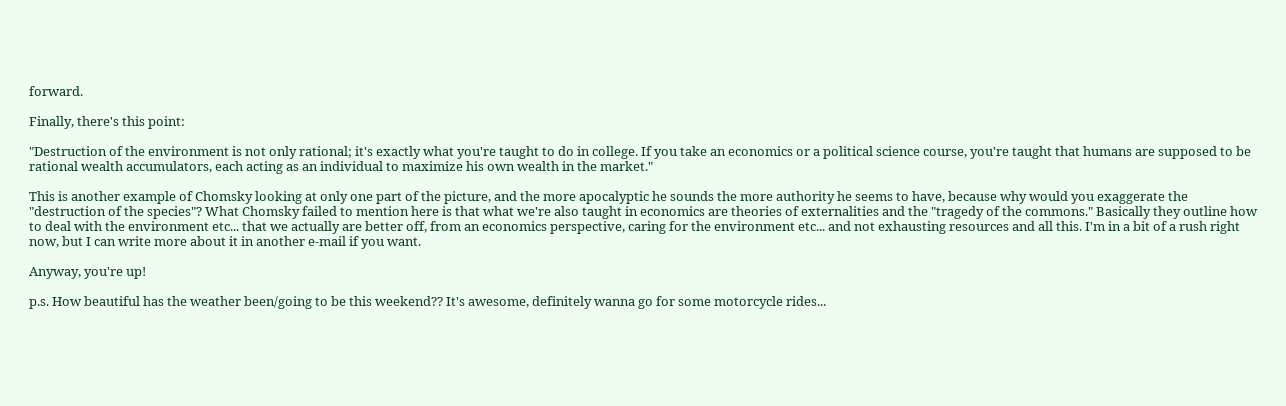forward.

Finally, there's this point:

"Destruction of the environment is not only rational; it's exactly what you're taught to do in college. If you take an economics or a political science course, you're taught that humans are supposed to be rational wealth accumulators, each acting as an individual to maximize his own wealth in the market."

This is another example of Chomsky looking at only one part of the picture, and the more apocalyptic he sounds the more authority he seems to have, because why would you exaggerate the "destruction of the species"? What Chomsky failed to mention here is that what we're also taught in economics are theories of externalities and the "tragedy of the commons." Basically they outline how to deal with the environment etc... that we actually are better off, from an economics perspective, caring for the environment etc... and not exhausting resources and all this. I'm in a bit of a rush right now, but I can write more about it in another e-mail if you want.

Anyway, you're up!

p.s. How beautiful has the weather been/going to be this weekend?? It's awesome, definitely wanna go for some motorcycle rides...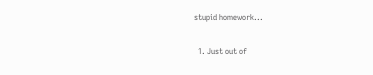stupid homework...


  1. Just out of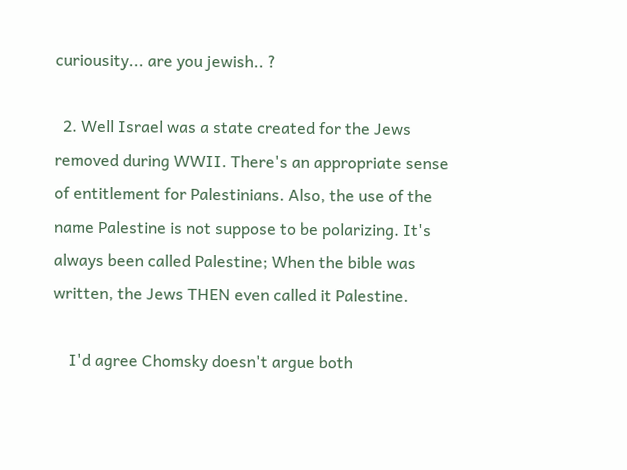curiousity... are you jewish.. ?

  2. Well Israel was a state created for the Jews removed during WWII. There's an appropriate sense of entitlement for Palestinians. Also, the use of the name Palestine is not suppose to be polarizing. It's always been called Palestine; When the bible was written, the Jews THEN even called it Palestine.

    I'd agree Chomsky doesn't argue both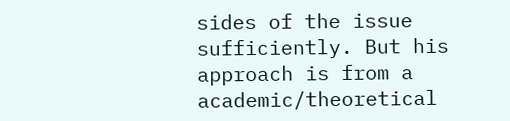sides of the issue sufficiently. But his approach is from a academic/theoretical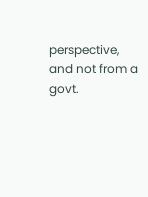perspective, and not from a govt.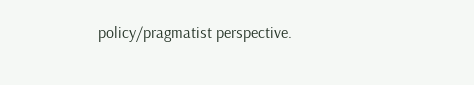policy/pragmatist perspective.